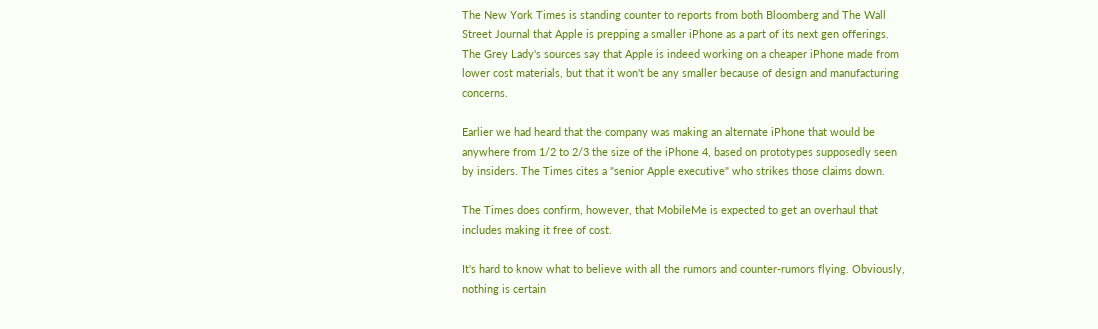The New York Times is standing counter to reports from both Bloomberg and The Wall Street Journal that Apple is prepping a smaller iPhone as a part of its next gen offerings. The Grey Lady's sources say that Apple is indeed working on a cheaper iPhone made from lower cost materials, but that it won't be any smaller because of design and manufacturing concerns.

Earlier we had heard that the company was making an alternate iPhone that would be anywhere from 1/2 to 2/3 the size of the iPhone 4, based on prototypes supposedly seen by insiders. The Times cites a "senior Apple executive" who strikes those claims down.

The Times does confirm, however, that MobileMe is expected to get an overhaul that includes making it free of cost.

It's hard to know what to believe with all the rumors and counter-rumors flying. Obviously, nothing is certain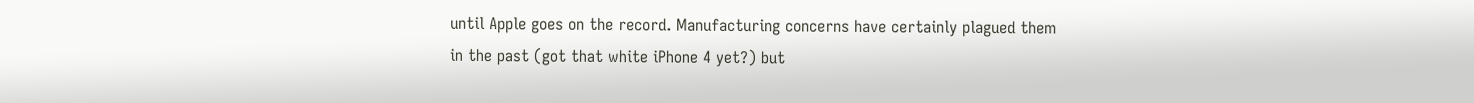until Apple goes on the record. Manufacturing concerns have certainly plagued them in the past (got that white iPhone 4 yet?) but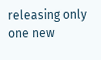releasing only one new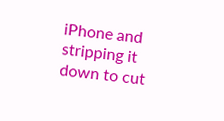iPhone and stripping it down to cut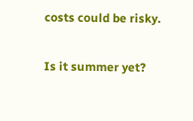costs could be risky.

Is it summer yet?